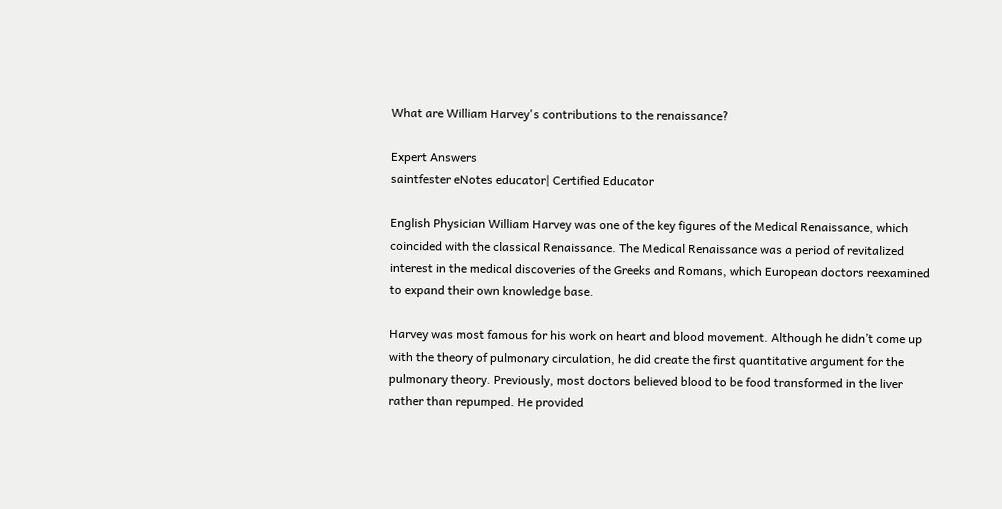What are William Harvey's contributions to the renaissance?

Expert Answers
saintfester eNotes educator| Certified Educator

English Physician William Harvey was one of the key figures of the Medical Renaissance, which coincided with the classical Renaissance. The Medical Renaissance was a period of revitalized interest in the medical discoveries of the Greeks and Romans, which European doctors reexamined to expand their own knowledge base.

Harvey was most famous for his work on heart and blood movement. Although he didn’t come up with the theory of pulmonary circulation, he did create the first quantitative argument for the pulmonary theory. Previously, most doctors believed blood to be food transformed in the liver rather than repumped. He provided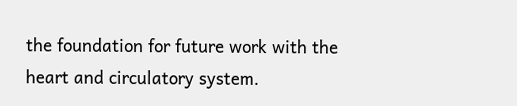the foundation for future work with the heart and circulatory system.